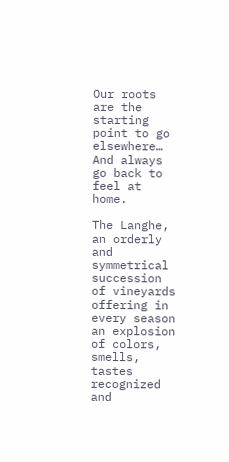Our roots are the starting point to go elsewhere… And always go back to feel at home.

The Langhe, an orderly and symmetrical succession of vineyards offering in every season an explosion of colors, smells, tastes recognized and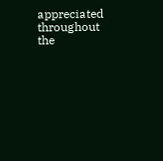appreciated throughout the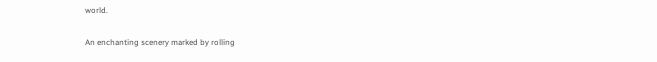world.

An enchanting scenery marked by rolling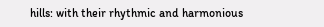hills: with their rhythmic and harmonious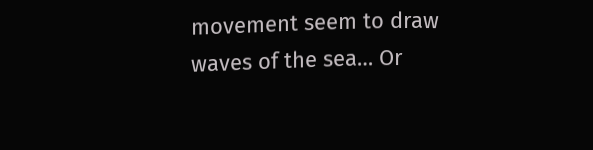movement seem to draw waves of the sea… Or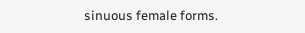sinuous female forms.